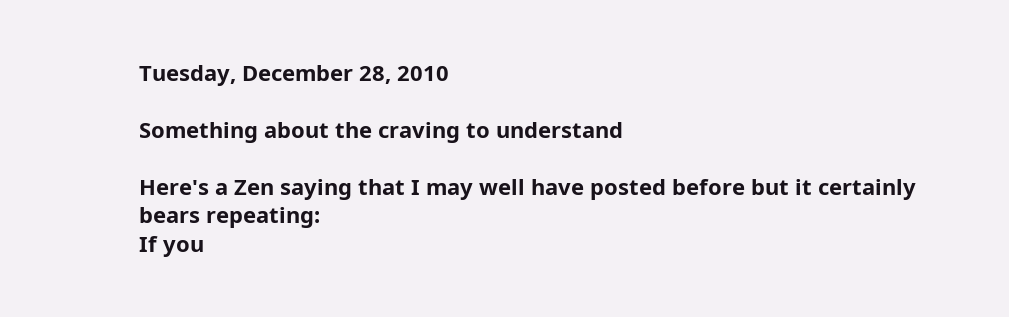Tuesday, December 28, 2010

Something about the craving to understand

Here's a Zen saying that I may well have posted before but it certainly bears repeating:
If you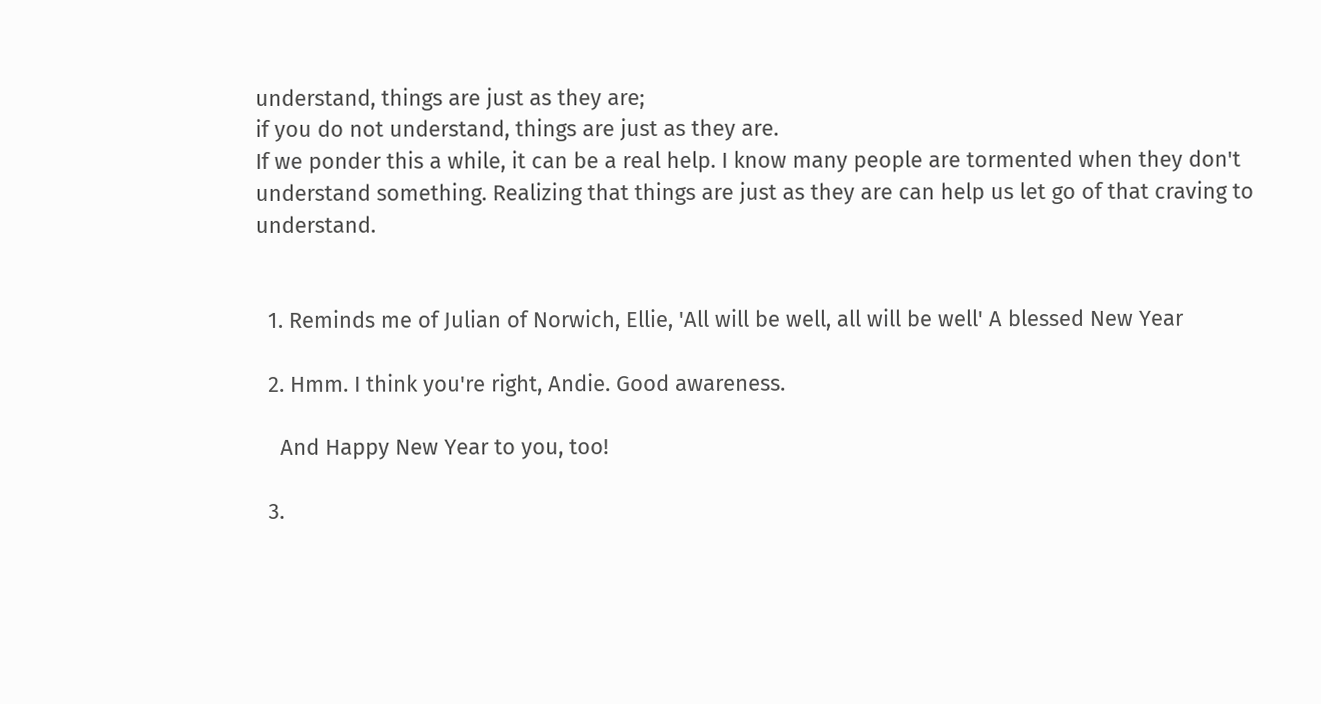understand, things are just as they are;
if you do not understand, things are just as they are.
If we ponder this a while, it can be a real help. I know many people are tormented when they don't understand something. Realizing that things are just as they are can help us let go of that craving to understand.


  1. Reminds me of Julian of Norwich, Ellie, 'All will be well, all will be well' A blessed New Year

  2. Hmm. I think you're right, Andie. Good awareness.

    And Happy New Year to you, too!

  3.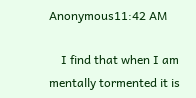Anonymous11:42 AM

    I find that when I am mentally tormented it is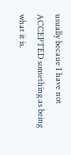usually becaue I have not ACCEPTED something as being what it is.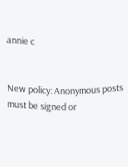annie c


New policy: Anonymous posts must be signed or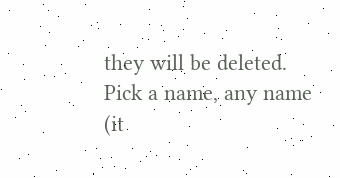they will be deleted. Pick a name, any name (it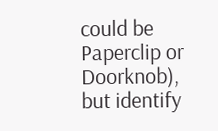could be Paperclip or Doorknob), but identify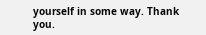yourself in some way. Thank you.